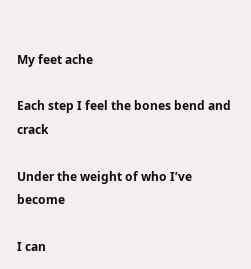My feet ache

Each step I feel the bones bend and crack

Under the weight of who I’ve become

I can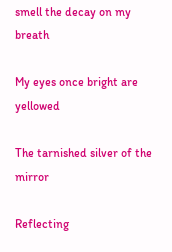smell the decay on my breath

My eyes once bright are yellowed

The tarnished silver of the mirror

Reflecting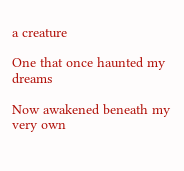a creature

One that once haunted my dreams

Now awakened beneath my very own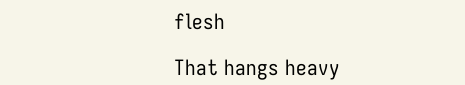flesh

That hangs heavy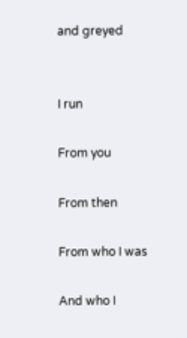and greyed


I run

From you

From then

From who I was

And who I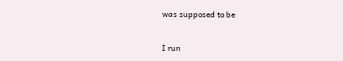was supposed to be


I run